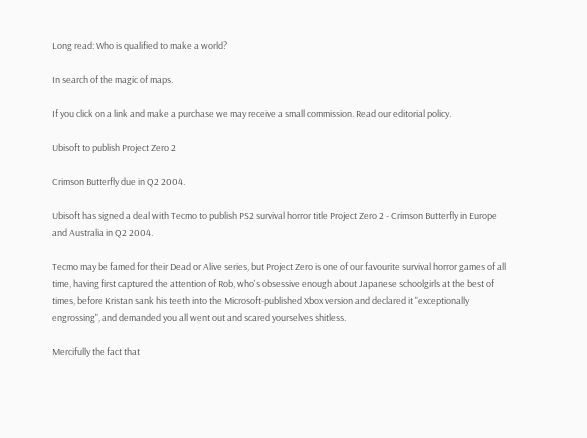Long read: Who is qualified to make a world?

In search of the magic of maps.

If you click on a link and make a purchase we may receive a small commission. Read our editorial policy.

Ubisoft to publish Project Zero 2

Crimson Butterfly due in Q2 2004.

Ubisoft has signed a deal with Tecmo to publish PS2 survival horror title Project Zero 2 - Crimson Butterfly in Europe and Australia in Q2 2004.

Tecmo may be famed for their Dead or Alive series, but Project Zero is one of our favourite survival horror games of all time, having first captured the attention of Rob, who's obsessive enough about Japanese schoolgirls at the best of times, before Kristan sank his teeth into the Microsoft-published Xbox version and declared it "exceptionally engrossing", and demanded you all went out and scared yourselves shitless.

Mercifully the fact that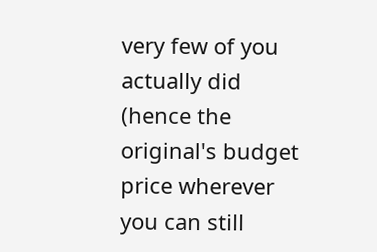very few of you actually did (hence the original's budget price wherever you can still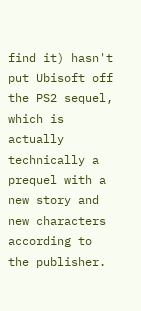find it) hasn't put Ubisoft off the PS2 sequel, which is actually technically a prequel with a new story and new characters according to the publisher.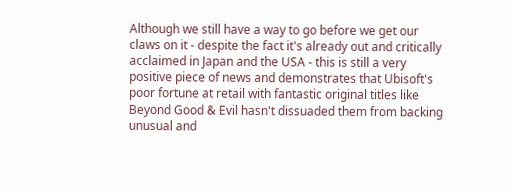Although we still have a way to go before we get our claws on it - despite the fact it's already out and critically acclaimed in Japan and the USA - this is still a very positive piece of news and demonstrates that Ubisoft's poor fortune at retail with fantastic original titles like Beyond Good & Evil hasn't dissuaded them from backing unusual and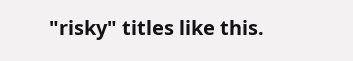"risky" titles like this.